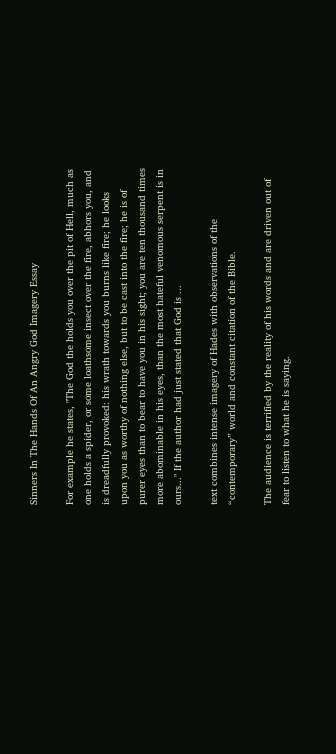Sinners In The Hands Of An Angry God Imagery Essay

For example he states, "The God the holds you over the pit of Hell, much as one holds a spider, or some loathsome insect over the fire, abhors you, and is dreadfully provoked: his wrath towards you burns like fire; he looks upon you as worthy of nothing else, but to be cast into the fire; he is of purer eyes than to bear to have you in his sight; you are ten thousand times more abominable in his eyes, than the most hateful venomous serpent is in ours..." If the author had just stated that God is ...

text combines intense imagery of Hades with observations of the “contemporary” world and constant citation of the Bible.

The audience is terrified by the reality of his words and are driven out of fear to listen to what he is saying.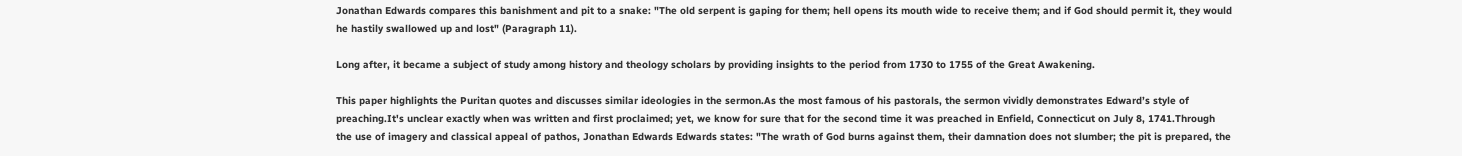Jonathan Edwards compares this banishment and pit to a snake: "The old serpent is gaping for them; hell opens its mouth wide to receive them; and if God should permit it, they would he hastily swallowed up and lost" (Paragraph 11).

Long after, it became a subject of study among history and theology scholars by providing insights to the period from 1730 to 1755 of the Great Awakening.

This paper highlights the Puritan quotes and discusses similar ideologies in the sermon.As the most famous of his pastorals, the sermon vividly demonstrates Edward’s style of preaching.It's unclear exactly when was written and first proclaimed; yet, we know for sure that for the second time it was preached in Enfield, Connecticut on July 8, 1741.Through the use of imagery and classical appeal of pathos, Jonathan Edwards Edwards states: "The wrath of God burns against them, their damnation does not slumber; the pit is prepared, the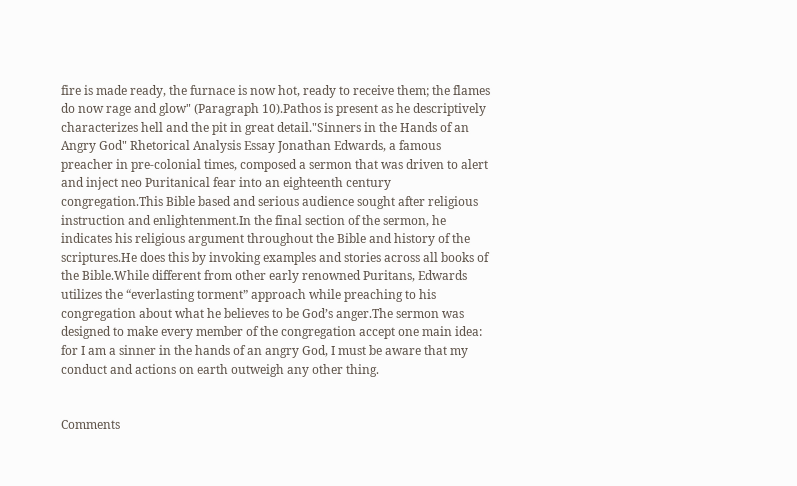fire is made ready, the furnace is now hot, ready to receive them; the flames do now rage and glow" (Paragraph 10).Pathos is present as he descriptively characterizes hell and the pit in great detail."Sinners in the Hands of an Angry God" Rhetorical Analysis Essay Jonathan Edwards, a famous preacher in pre-colonial times, composed a sermon that was driven to alert and inject neo Puritanical fear into an eighteenth century congregation.This Bible based and serious audience sought after religious instruction and enlightenment.In the final section of the sermon, he indicates his religious argument throughout the Bible and history of the scriptures.He does this by invoking examples and stories across all books of the Bible.While different from other early renowned Puritans, Edwards utilizes the “everlasting torment” approach while preaching to his congregation about what he believes to be God’s anger.The sermon was designed to make every member of the congregation accept one main idea: for I am a sinner in the hands of an angry God, I must be aware that my conduct and actions on earth outweigh any other thing.


Comments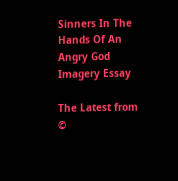Sinners In The Hands Of An Angry God Imagery Essay

The Latest from ©